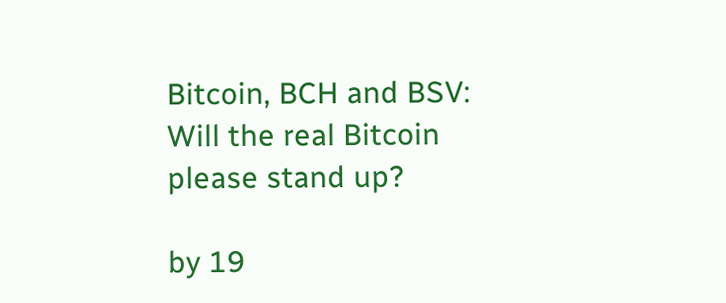Bitcoin, BCH and BSV: Will the real Bitcoin please stand up?

by 19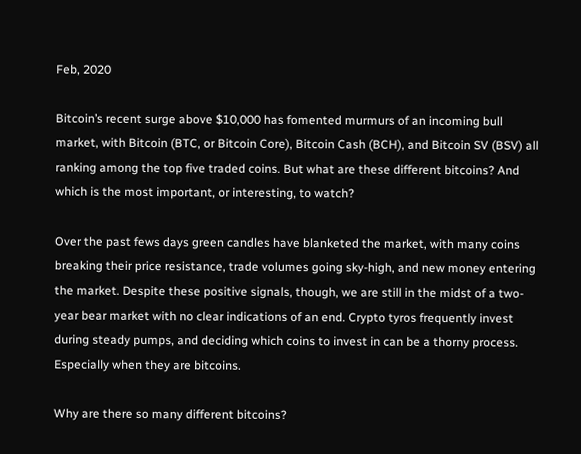Feb, 2020

Bitcoin’s recent surge above $10,000 has fomented murmurs of an incoming bull market, with Bitcoin (BTC, or Bitcoin Core), Bitcoin Cash (BCH), and Bitcoin SV (BSV) all ranking among the top five traded coins. But what are these different bitcoins? And which is the most important, or interesting, to watch?

Over the past fews days green candles have blanketed the market, with many coins breaking their price resistance, trade volumes going sky-high, and new money entering the market. Despite these positive signals, though, we are still in the midst of a two-year bear market with no clear indications of an end. Crypto tyros frequently invest during steady pumps, and deciding which coins to invest in can be a thorny process. Especially when they are bitcoins.

Why are there so many different bitcoins?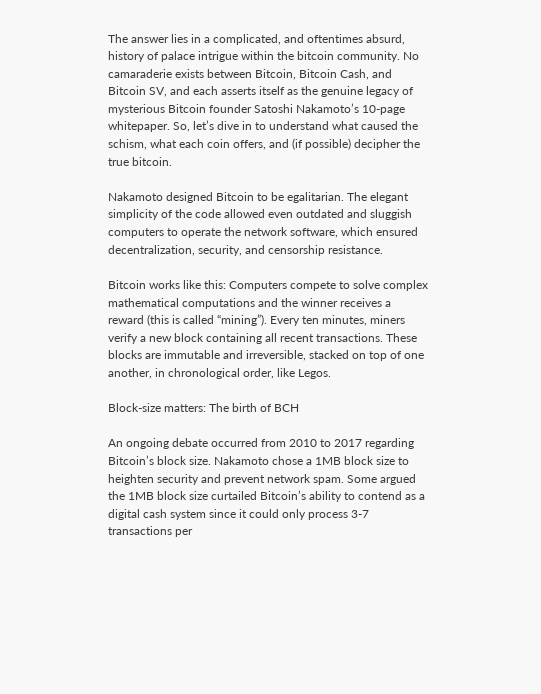The answer lies in a complicated, and oftentimes absurd, history of palace intrigue within the bitcoin community. No camaraderie exists between Bitcoin, Bitcoin Cash, and Bitcoin SV, and each asserts itself as the genuine legacy of mysterious Bitcoin founder Satoshi Nakamoto’s 10-page whitepaper. So, let’s dive in to understand what caused the schism, what each coin offers, and (if possible) decipher the true bitcoin.

Nakamoto designed Bitcoin to be egalitarian. The elegant simplicity of the code allowed even outdated and sluggish computers to operate the network software, which ensured decentralization, security, and censorship resistance.

Bitcoin works like this: Computers compete to solve complex mathematical computations and the winner receives a reward (this is called “mining”). Every ten minutes, miners verify a new block containing all recent transactions. These blocks are immutable and irreversible, stacked on top of one another, in chronological order, like Legos.

Block-size matters: The birth of BCH

An ongoing debate occurred from 2010 to 2017 regarding Bitcoin’s block size. Nakamoto chose a 1MB block size to heighten security and prevent network spam. Some argued the 1MB block size curtailed Bitcoin’s ability to contend as a digital cash system since it could only process 3-7 transactions per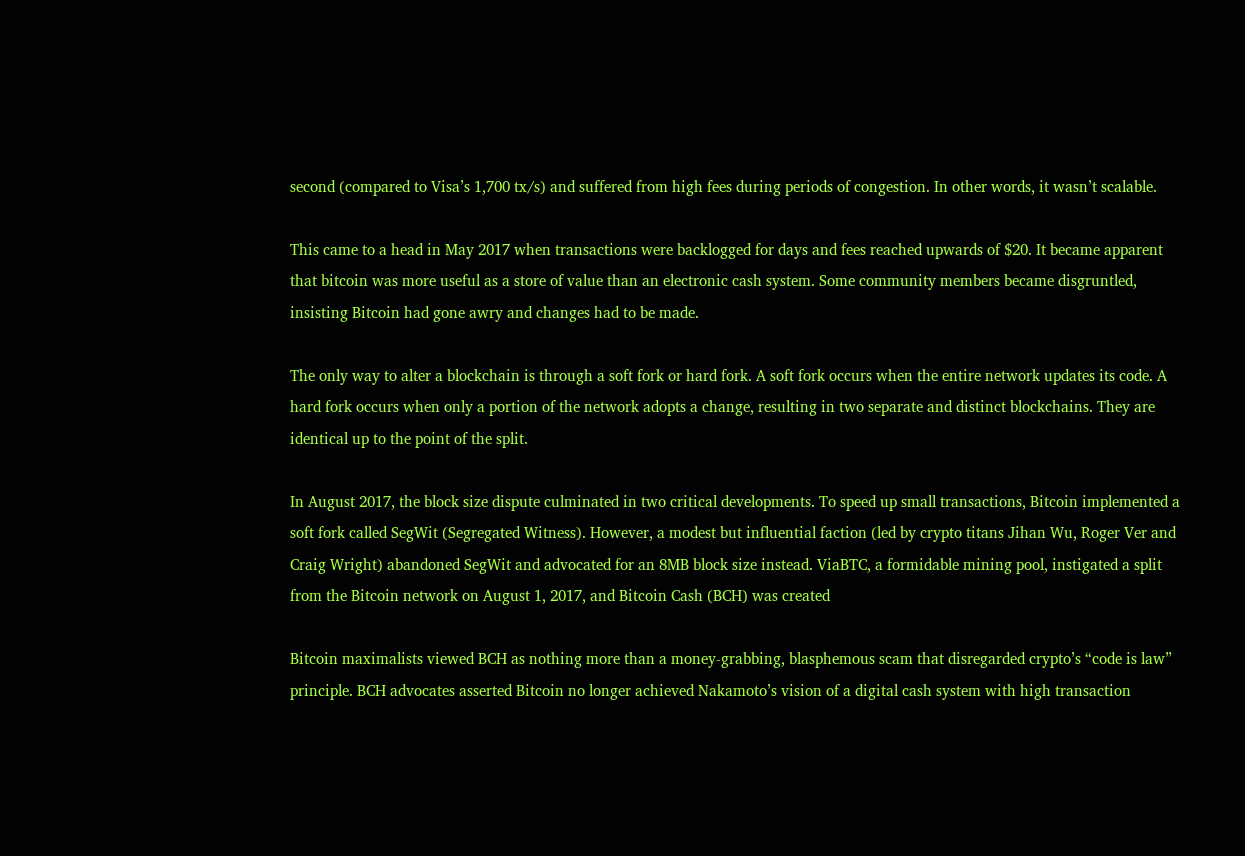second (compared to Visa’s 1,700 tx/s) and suffered from high fees during periods of congestion. In other words, it wasn’t scalable.

This came to a head in May 2017 when transactions were backlogged for days and fees reached upwards of $20. It became apparent that bitcoin was more useful as a store of value than an electronic cash system. Some community members became disgruntled, insisting Bitcoin had gone awry and changes had to be made.

The only way to alter a blockchain is through a soft fork or hard fork. A soft fork occurs when the entire network updates its code. A hard fork occurs when only a portion of the network adopts a change, resulting in two separate and distinct blockchains. They are identical up to the point of the split.

In August 2017, the block size dispute culminated in two critical developments. To speed up small transactions, Bitcoin implemented a soft fork called SegWit (Segregated Witness). However, a modest but influential faction (led by crypto titans Jihan Wu, Roger Ver and Craig Wright) abandoned SegWit and advocated for an 8MB block size instead. ViaBTC, a formidable mining pool, instigated a split from the Bitcoin network on August 1, 2017, and Bitcoin Cash (BCH) was created

Bitcoin maximalists viewed BCH as nothing more than a money-grabbing, blasphemous scam that disregarded crypto’s “code is law” principle. BCH advocates asserted Bitcoin no longer achieved Nakamoto’s vision of a digital cash system with high transaction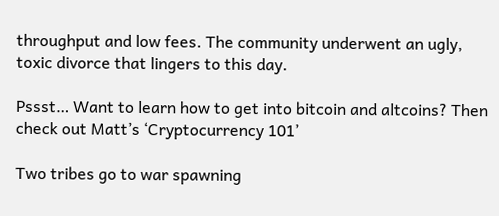throughput and low fees. The community underwent an ugly, toxic divorce that lingers to this day.

Pssst… Want to learn how to get into bitcoin and altcoins? Then check out Matt’s ‘Cryptocurrency 101’

Two tribes go to war spawning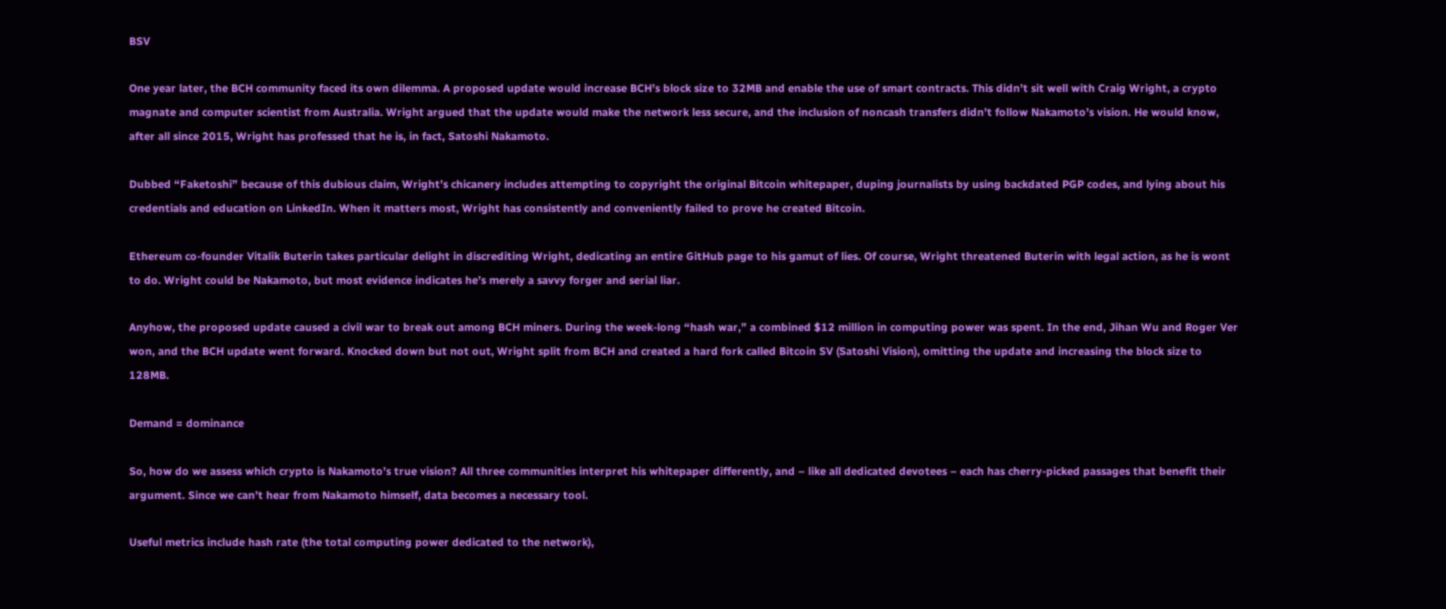BSV

One year later, the BCH community faced its own dilemma. A proposed update would increase BCH’s block size to 32MB and enable the use of smart contracts. This didn’t sit well with Craig Wright, a crypto magnate and computer scientist from Australia. Wright argued that the update would make the network less secure, and the inclusion of noncash transfers didn’t follow Nakamoto’s vision. He would know, after all since 2015, Wright has professed that he is, in fact, Satoshi Nakamoto.

Dubbed “Faketoshi” because of this dubious claim, Wright’s chicanery includes attempting to copyright the original Bitcoin whitepaper, duping journalists by using backdated PGP codes, and lying about his credentials and education on LinkedIn. When it matters most, Wright has consistently and conveniently failed to prove he created Bitcoin.

Ethereum co-founder Vitalik Buterin takes particular delight in discrediting Wright, dedicating an entire GitHub page to his gamut of lies. Of course, Wright threatened Buterin with legal action, as he is wont to do. Wright could be Nakamoto, but most evidence indicates he’s merely a savvy forger and serial liar.

Anyhow, the proposed update caused a civil war to break out among BCH miners. During the week-long “hash war,” a combined $12 million in computing power was spent. In the end, Jihan Wu and Roger Ver won, and the BCH update went forward. Knocked down but not out, Wright split from BCH and created a hard fork called Bitcoin SV (Satoshi Vision), omitting the update and increasing the block size to 128MB.

Demand = dominance

So, how do we assess which crypto is Nakamoto’s true vision? All three communities interpret his whitepaper differently, and – like all dedicated devotees – each has cherry-picked passages that benefit their argument. Since we can’t hear from Nakamoto himself, data becomes a necessary tool.

Useful metrics include hash rate (the total computing power dedicated to the network),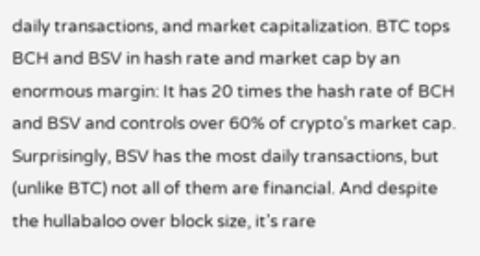daily transactions, and market capitalization. BTC tops BCH and BSV in hash rate and market cap by an enormous margin: It has 20 times the hash rate of BCH and BSV and controls over 60% of crypto’s market cap. Surprisingly, BSV has the most daily transactions, but (unlike BTC) not all of them are financial. And despite the hullabaloo over block size, it’s rare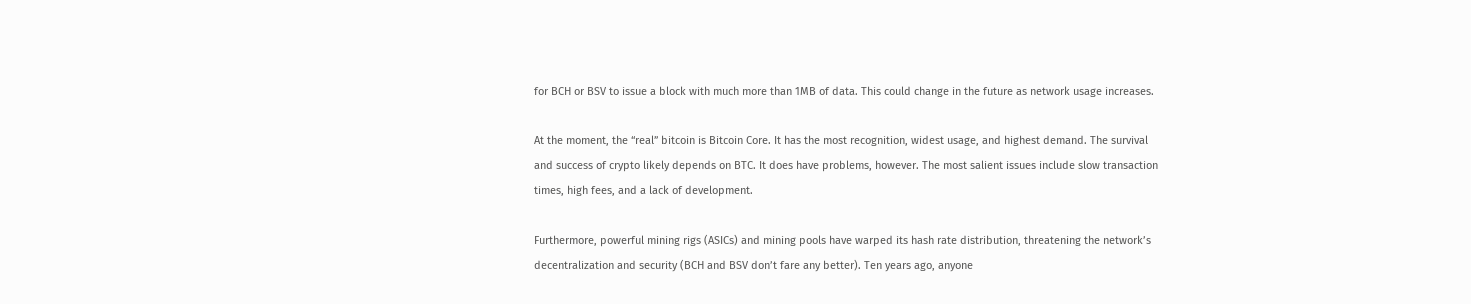for BCH or BSV to issue a block with much more than 1MB of data. This could change in the future as network usage increases.

At the moment, the “real” bitcoin is Bitcoin Core. It has the most recognition, widest usage, and highest demand. The survival and success of crypto likely depends on BTC. It does have problems, however. The most salient issues include slow transaction times, high fees, and a lack of development.

Furthermore, powerful mining rigs (ASICs) and mining pools have warped its hash rate distribution, threatening the network’s decentralization and security (BCH and BSV don’t fare any better). Ten years ago, anyone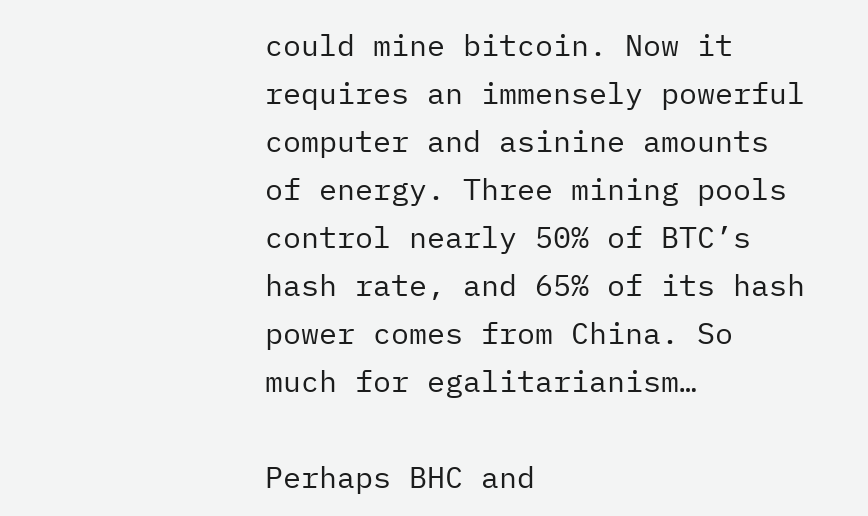could mine bitcoin. Now it requires an immensely powerful computer and asinine amounts of energy. Three mining pools control nearly 50% of BTC’s hash rate, and 65% of its hash power comes from China. So much for egalitarianism…

Perhaps BHC and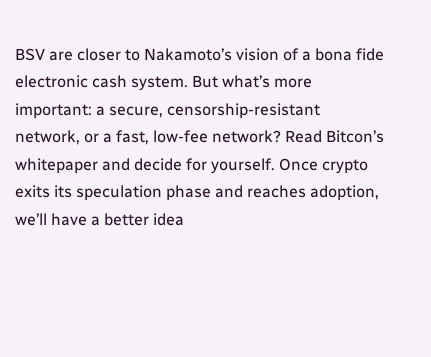BSV are closer to Nakamoto’s vision of a bona fide electronic cash system. But what’s more important: a secure, censorship-resistant network, or a fast, low-fee network? Read Bitcon’s whitepaper and decide for yourself. Once crypto exits its speculation phase and reaches adoption, we’ll have a better idea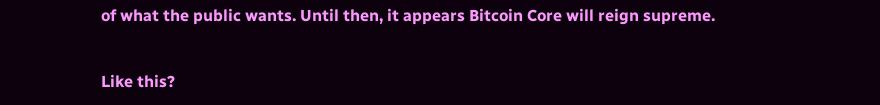of what the public wants. Until then, it appears Bitcoin Core will reign supreme.


Like this?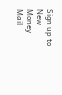Sign up to New Money Mail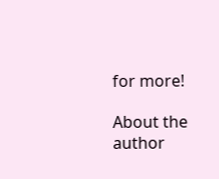for more!

About the author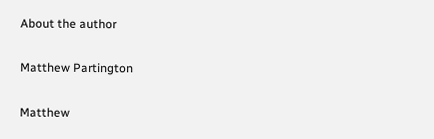About the author

Matthew Partington

Matthew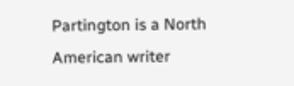Partington is a North American writer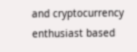and cryptocurrency enthusiast based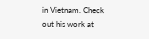in Vietnam. Check out his work at